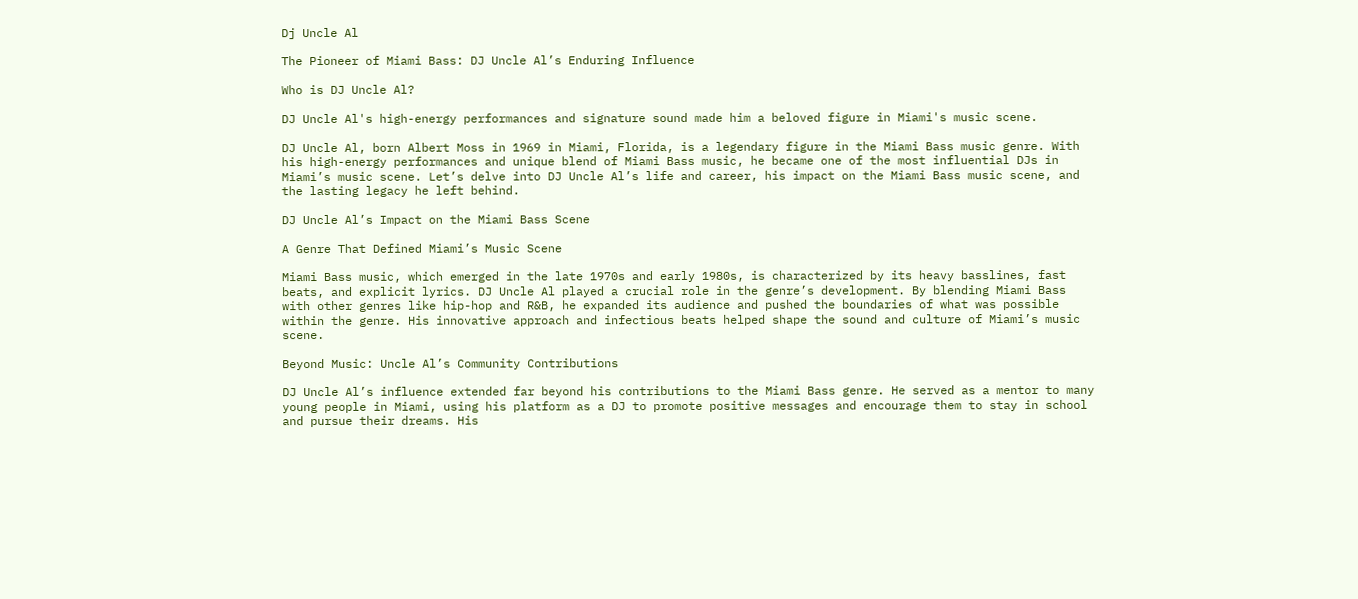Dj Uncle Al

The Pioneer of Miami Bass: DJ Uncle Al’s Enduring Influence

Who is DJ Uncle Al?

DJ Uncle Al's high-energy performances and signature sound made him a beloved figure in Miami's music scene.

DJ Uncle Al, born Albert Moss in 1969 in Miami, Florida, is a legendary figure in the Miami Bass music genre. With his high-energy performances and unique blend of Miami Bass music, he became one of the most influential DJs in Miami’s music scene. Let’s delve into DJ Uncle Al’s life and career, his impact on the Miami Bass music scene, and the lasting legacy he left behind.

DJ Uncle Al’s Impact on the Miami Bass Scene

A Genre That Defined Miami’s Music Scene

Miami Bass music, which emerged in the late 1970s and early 1980s, is characterized by its heavy basslines, fast beats, and explicit lyrics. DJ Uncle Al played a crucial role in the genre’s development. By blending Miami Bass with other genres like hip-hop and R&B, he expanded its audience and pushed the boundaries of what was possible within the genre. His innovative approach and infectious beats helped shape the sound and culture of Miami’s music scene.

Beyond Music: Uncle Al’s Community Contributions

DJ Uncle Al’s influence extended far beyond his contributions to the Miami Bass genre. He served as a mentor to many young people in Miami, using his platform as a DJ to promote positive messages and encourage them to stay in school and pursue their dreams. His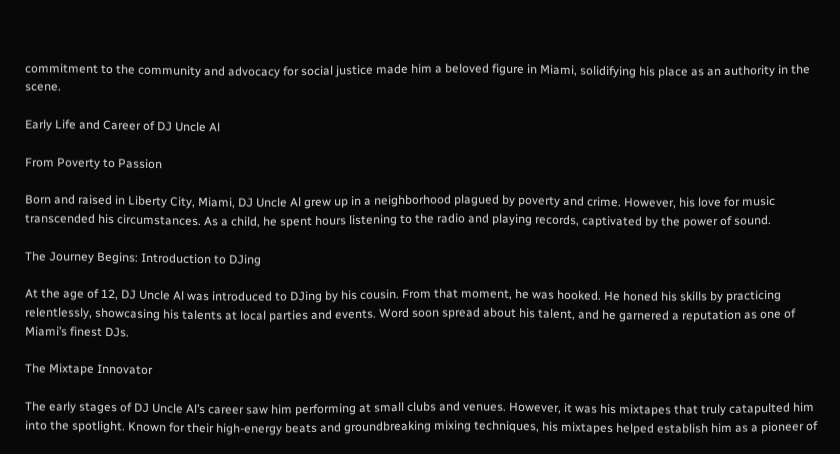commitment to the community and advocacy for social justice made him a beloved figure in Miami, solidifying his place as an authority in the scene.

Early Life and Career of DJ Uncle Al

From Poverty to Passion

Born and raised in Liberty City, Miami, DJ Uncle Al grew up in a neighborhood plagued by poverty and crime. However, his love for music transcended his circumstances. As a child, he spent hours listening to the radio and playing records, captivated by the power of sound.

The Journey Begins: Introduction to DJing

At the age of 12, DJ Uncle Al was introduced to DJing by his cousin. From that moment, he was hooked. He honed his skills by practicing relentlessly, showcasing his talents at local parties and events. Word soon spread about his talent, and he garnered a reputation as one of Miami’s finest DJs.

The Mixtape Innovator

The early stages of DJ Uncle Al’s career saw him performing at small clubs and venues. However, it was his mixtapes that truly catapulted him into the spotlight. Known for their high-energy beats and groundbreaking mixing techniques, his mixtapes helped establish him as a pioneer of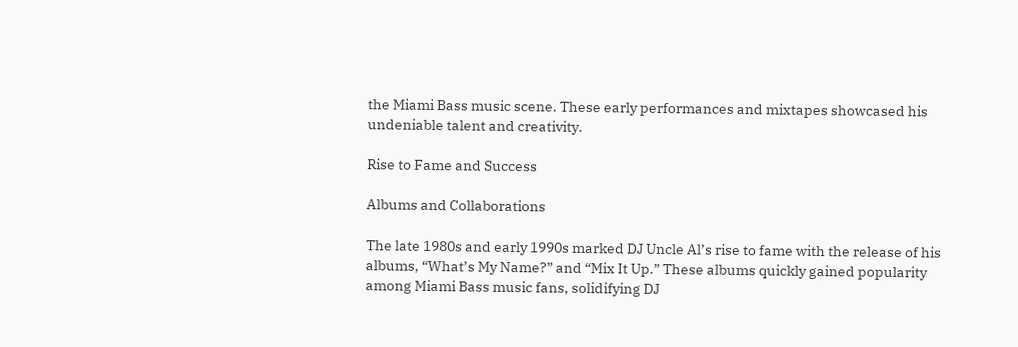the Miami Bass music scene. These early performances and mixtapes showcased his undeniable talent and creativity.

Rise to Fame and Success

Albums and Collaborations

The late 1980s and early 1990s marked DJ Uncle Al’s rise to fame with the release of his albums, “What’s My Name?” and “Mix It Up.” These albums quickly gained popularity among Miami Bass music fans, solidifying DJ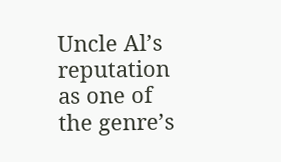Uncle Al’s reputation as one of the genre’s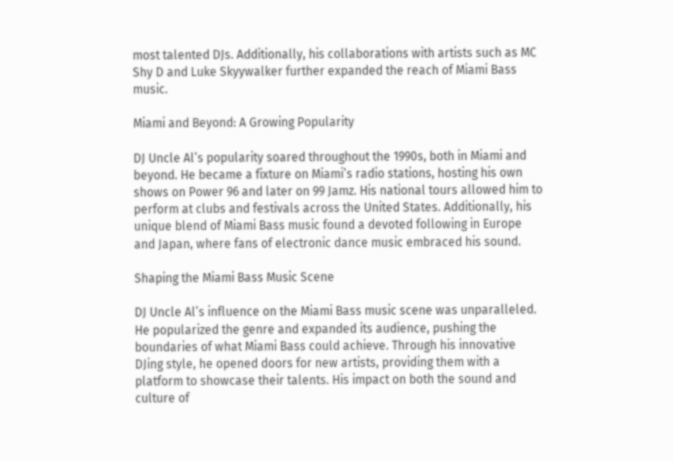most talented DJs. Additionally, his collaborations with artists such as MC Shy D and Luke Skyywalker further expanded the reach of Miami Bass music.

Miami and Beyond: A Growing Popularity

DJ Uncle Al’s popularity soared throughout the 1990s, both in Miami and beyond. He became a fixture on Miami’s radio stations, hosting his own shows on Power 96 and later on 99 Jamz. His national tours allowed him to perform at clubs and festivals across the United States. Additionally, his unique blend of Miami Bass music found a devoted following in Europe and Japan, where fans of electronic dance music embraced his sound.

Shaping the Miami Bass Music Scene

DJ Uncle Al’s influence on the Miami Bass music scene was unparalleled. He popularized the genre and expanded its audience, pushing the boundaries of what Miami Bass could achieve. Through his innovative DJing style, he opened doors for new artists, providing them with a platform to showcase their talents. His impact on both the sound and culture of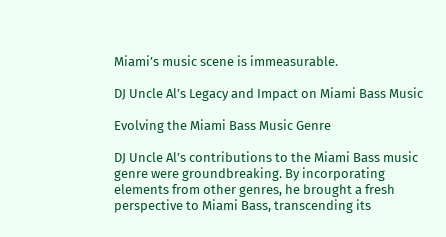Miami’s music scene is immeasurable.

DJ Uncle Al’s Legacy and Impact on Miami Bass Music

Evolving the Miami Bass Music Genre

DJ Uncle Al’s contributions to the Miami Bass music genre were groundbreaking. By incorporating elements from other genres, he brought a fresh perspective to Miami Bass, transcending its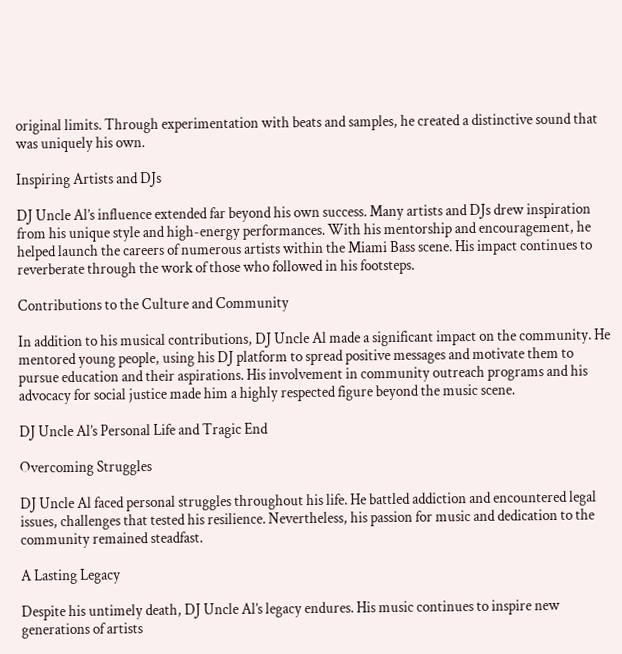original limits. Through experimentation with beats and samples, he created a distinctive sound that was uniquely his own.

Inspiring Artists and DJs

DJ Uncle Al’s influence extended far beyond his own success. Many artists and DJs drew inspiration from his unique style and high-energy performances. With his mentorship and encouragement, he helped launch the careers of numerous artists within the Miami Bass scene. His impact continues to reverberate through the work of those who followed in his footsteps.

Contributions to the Culture and Community

In addition to his musical contributions, DJ Uncle Al made a significant impact on the community. He mentored young people, using his DJ platform to spread positive messages and motivate them to pursue education and their aspirations. His involvement in community outreach programs and his advocacy for social justice made him a highly respected figure beyond the music scene.

DJ Uncle Al’s Personal Life and Tragic End

Overcoming Struggles

DJ Uncle Al faced personal struggles throughout his life. He battled addiction and encountered legal issues, challenges that tested his resilience. Nevertheless, his passion for music and dedication to the community remained steadfast.

A Lasting Legacy

Despite his untimely death, DJ Uncle Al’s legacy endures. His music continues to inspire new generations of artists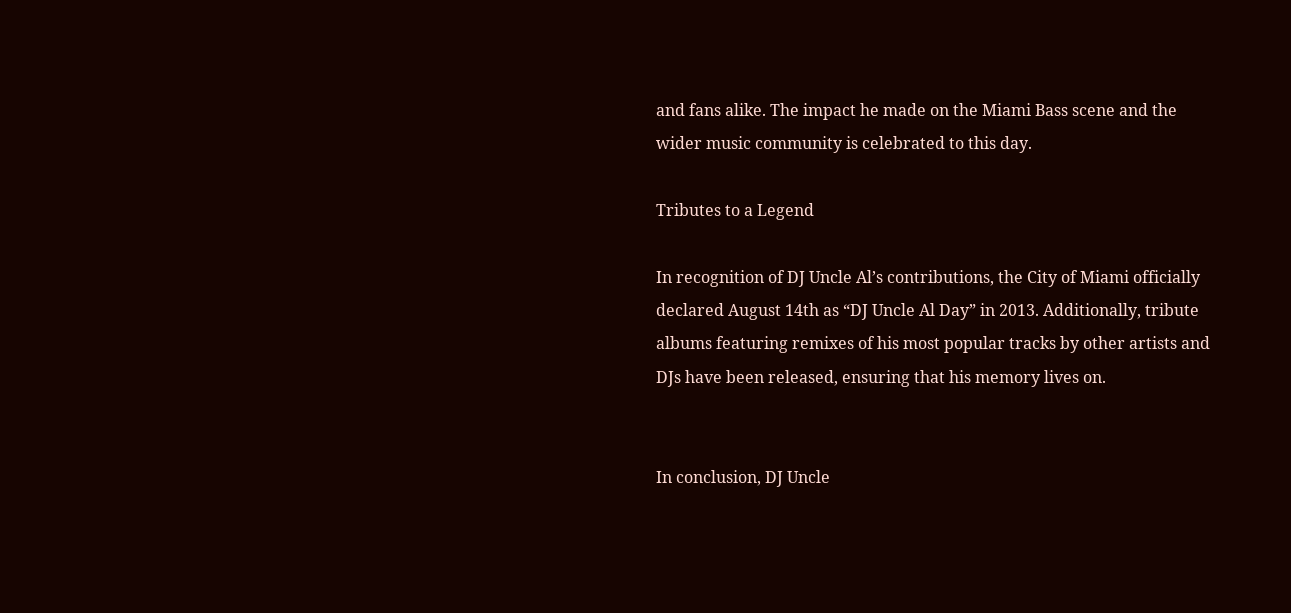and fans alike. The impact he made on the Miami Bass scene and the wider music community is celebrated to this day.

Tributes to a Legend

In recognition of DJ Uncle Al’s contributions, the City of Miami officially declared August 14th as “DJ Uncle Al Day” in 2013. Additionally, tribute albums featuring remixes of his most popular tracks by other artists and DJs have been released, ensuring that his memory lives on.


In conclusion, DJ Uncle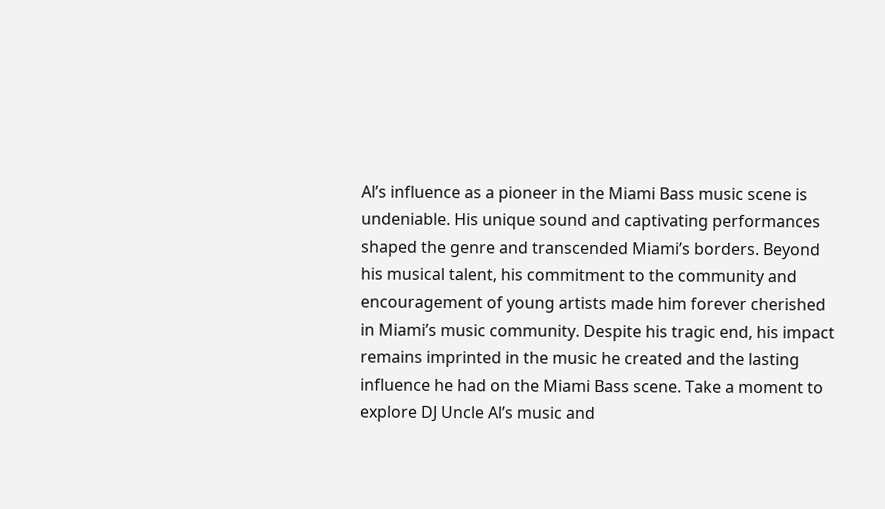Al’s influence as a pioneer in the Miami Bass music scene is undeniable. His unique sound and captivating performances shaped the genre and transcended Miami’s borders. Beyond his musical talent, his commitment to the community and encouragement of young artists made him forever cherished in Miami’s music community. Despite his tragic end, his impact remains imprinted in the music he created and the lasting influence he had on the Miami Bass scene. Take a moment to explore DJ Uncle Al’s music and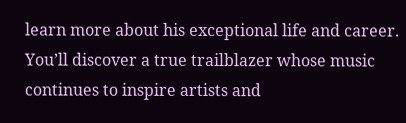learn more about his exceptional life and career. You’ll discover a true trailblazer whose music continues to inspire artists and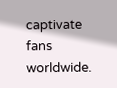captivate fans worldwide.